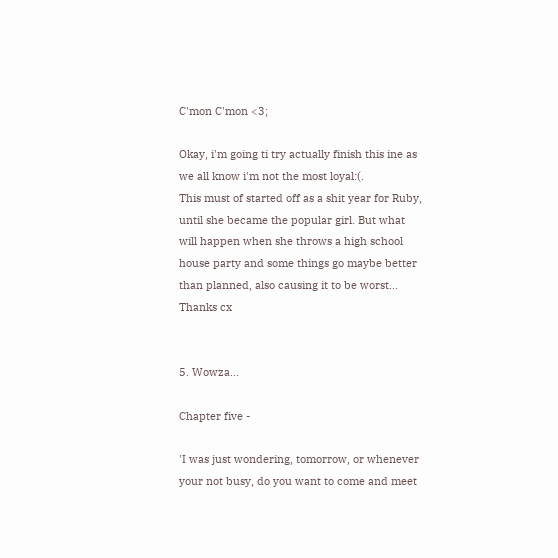C'mon C'mon <3;

Okay, i'm going ti try actually finish this ine as we all know i'm not the most loyal:(.
This must of started off as a shit year for Ruby, until she became the popular girl. But what will happen when she throws a high school house party and some things go maybe better than planned, also causing it to be worst...
Thanks cx


5. Wowza...

Chapter five -

'I was just wondering, tomorrow, or whenever your not busy, do you want to come and meet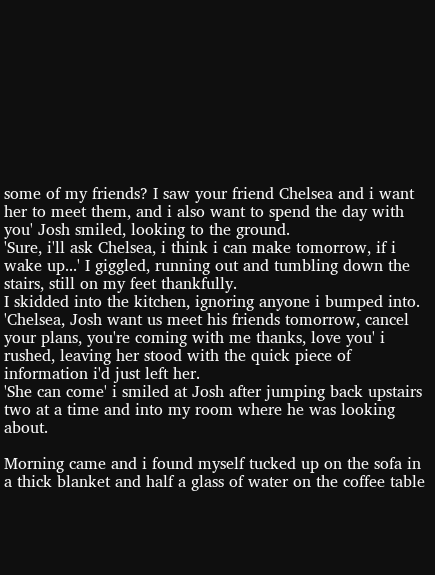some of my friends? I saw your friend Chelsea and i want her to meet them, and i also want to spend the day with you' Josh smiled, looking to the ground.
'Sure, i'll ask Chelsea, i think i can make tomorrow, if i wake up...' I giggled, running out and tumbling down the stairs, still on my feet thankfully.
I skidded into the kitchen, ignoring anyone i bumped into.
'Chelsea, Josh want us meet his friends tomorrow, cancel your plans, you're coming with me thanks, love you' i rushed, leaving her stood with the quick piece of information i'd just left her.
'She can come' i smiled at Josh after jumping back upstairs two at a time and into my room where he was looking about.

Morning came and i found myself tucked up on the sofa in a thick blanket and half a glass of water on the coffee table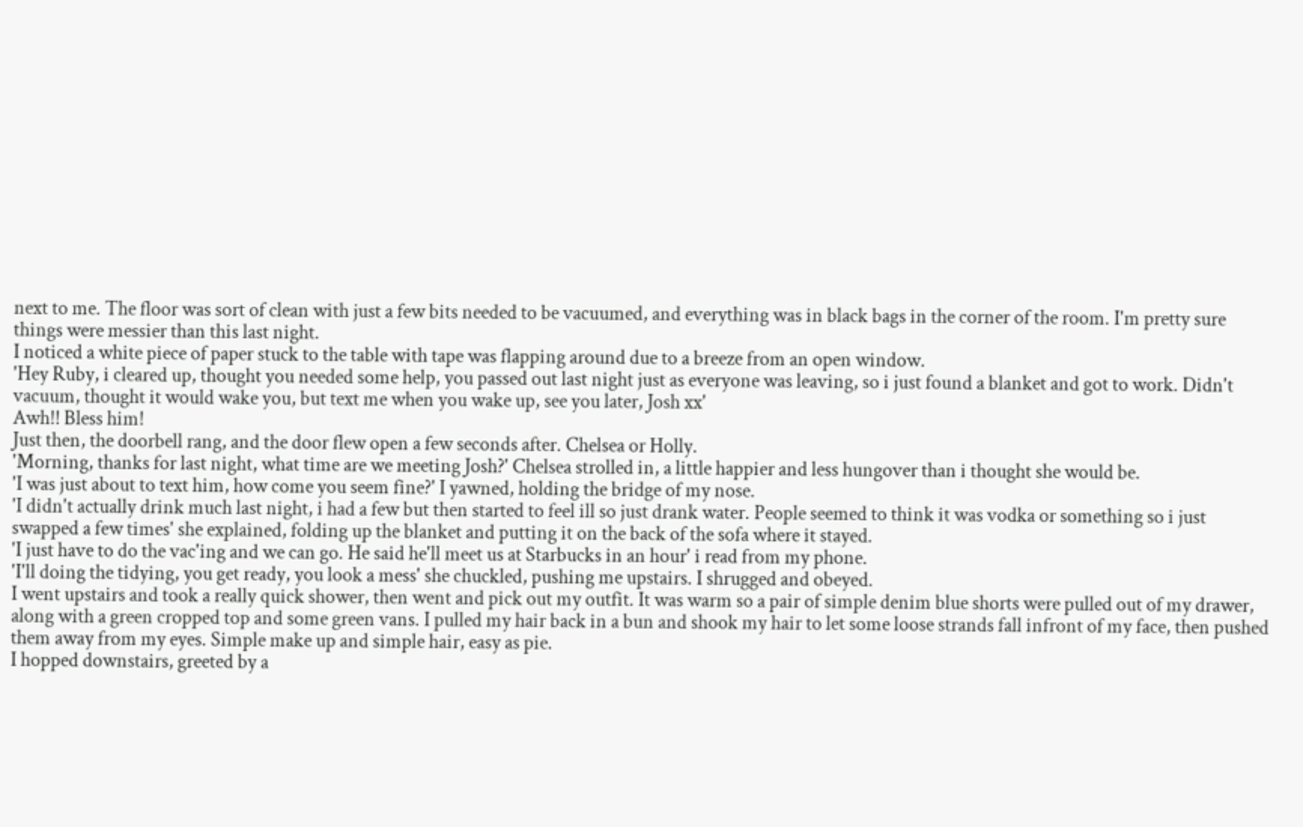next to me. The floor was sort of clean with just a few bits needed to be vacuumed, and everything was in black bags in the corner of the room. I'm pretty sure things were messier than this last night.
I noticed a white piece of paper stuck to the table with tape was flapping around due to a breeze from an open window.
'Hey Ruby, i cleared up, thought you needed some help, you passed out last night just as everyone was leaving, so i just found a blanket and got to work. Didn't vacuum, thought it would wake you, but text me when you wake up, see you later, Josh xx'
Awh!! Bless him!
Just then, the doorbell rang, and the door flew open a few seconds after. Chelsea or Holly.
'Morning, thanks for last night, what time are we meeting Josh?' Chelsea strolled in, a little happier and less hungover than i thought she would be.
'I was just about to text him, how come you seem fine?' I yawned, holding the bridge of my nose.
'I didn't actually drink much last night, i had a few but then started to feel ill so just drank water. People seemed to think it was vodka or something so i just swapped a few times' she explained, folding up the blanket and putting it on the back of the sofa where it stayed.
'I just have to do the vac'ing and we can go. He said he'll meet us at Starbucks in an hour' i read from my phone.
'I'll doing the tidying, you get ready, you look a mess' she chuckled, pushing me upstairs. I shrugged and obeyed.
I went upstairs and took a really quick shower, then went and pick out my outfit. It was warm so a pair of simple denim blue shorts were pulled out of my drawer, along with a green cropped top and some green vans. I pulled my hair back in a bun and shook my hair to let some loose strands fall infront of my face, then pushed them away from my eyes. Simple make up and simple hair, easy as pie.
I hopped downstairs, greeted by a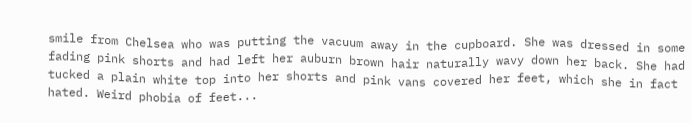smile from Chelsea who was putting the vacuum away in the cupboard. She was dressed in some fading pink shorts and had left her auburn brown hair naturally wavy down her back. She had tucked a plain white top into her shorts and pink vans covered her feet, which she in fact hated. Weird phobia of feet...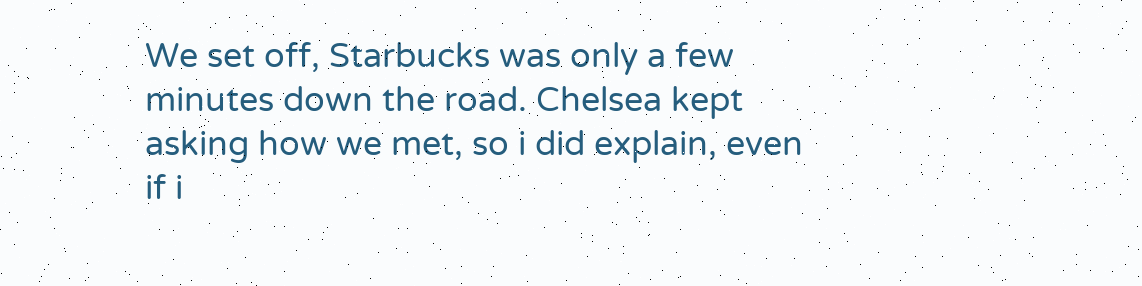We set off, Starbucks was only a few minutes down the road. Chelsea kept asking how we met, so i did explain, even if i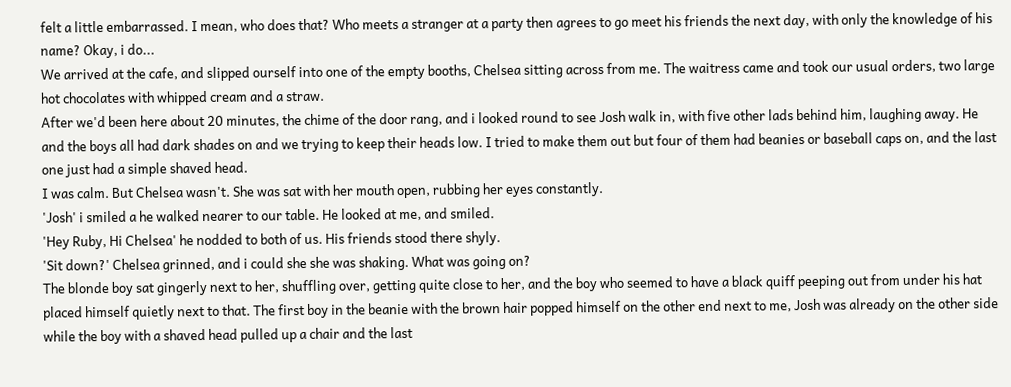felt a little embarrassed. I mean, who does that? Who meets a stranger at a party then agrees to go meet his friends the next day, with only the knowledge of his name? Okay, i do...
We arrived at the cafe, and slipped ourself into one of the empty booths, Chelsea sitting across from me. The waitress came and took our usual orders, two large hot chocolates with whipped cream and a straw.
After we'd been here about 20 minutes, the chime of the door rang, and i looked round to see Josh walk in, with five other lads behind him, laughing away. He and the boys all had dark shades on and we trying to keep their heads low. I tried to make them out but four of them had beanies or baseball caps on, and the last one just had a simple shaved head.
I was calm. But Chelsea wasn't. She was sat with her mouth open, rubbing her eyes constantly.
'Josh' i smiled a he walked nearer to our table. He looked at me, and smiled.
'Hey Ruby, Hi Chelsea' he nodded to both of us. His friends stood there shyly.
'Sit down?' Chelsea grinned, and i could she she was shaking. What was going on?
The blonde boy sat gingerly next to her, shuffling over, getting quite close to her, and the boy who seemed to have a black quiff peeping out from under his hat placed himself quietly next to that. The first boy in the beanie with the brown hair popped himself on the other end next to me, Josh was already on the other side while the boy with a shaved head pulled up a chair and the last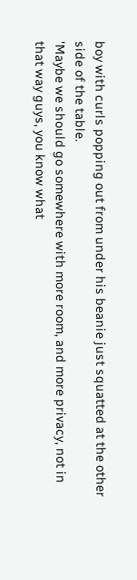boy with curls popping out from under his beanie just squatted at the other side of the table.
'Maybe we should go somewhere with more room, and more privacy, not in that way guys, you know what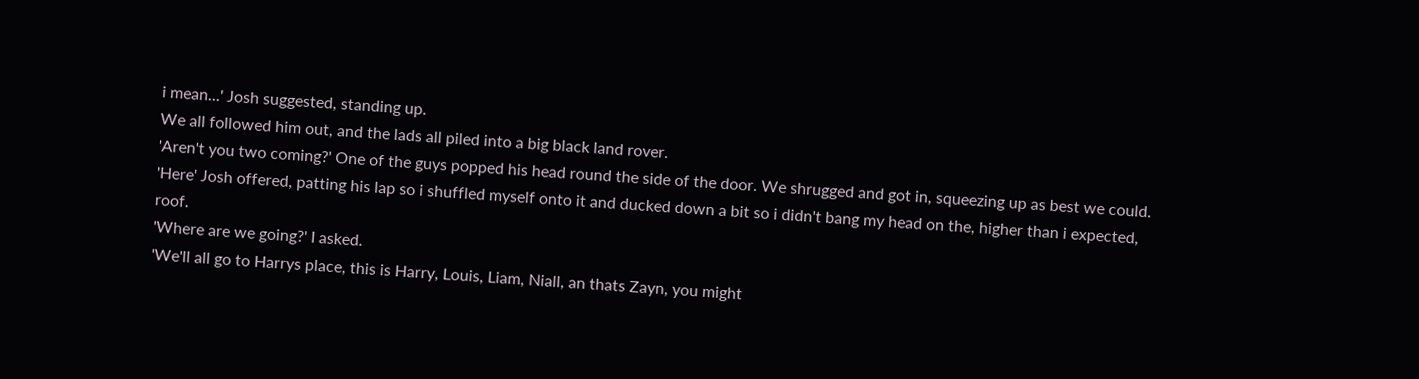i mean...' Josh suggested, standing up.
We all followed him out, and the lads all piled into a big black land rover.
'Aren't you two coming?' One of the guys popped his head round the side of the door. We shrugged and got in, squeezing up as best we could.
'Here' Josh offered, patting his lap so i shuffled myself onto it and ducked down a bit so i didn't bang my head on the, higher than i expected, roof.
'Where are we going?' I asked.
'We'll all go to Harrys place, this is Harry, Louis, Liam, Niall, an thats Zayn, you might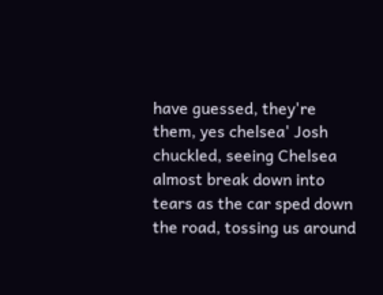have guessed, they're them, yes chelsea' Josh chuckled, seeing Chelsea almost break down into tears as the car sped down the road, tossing us around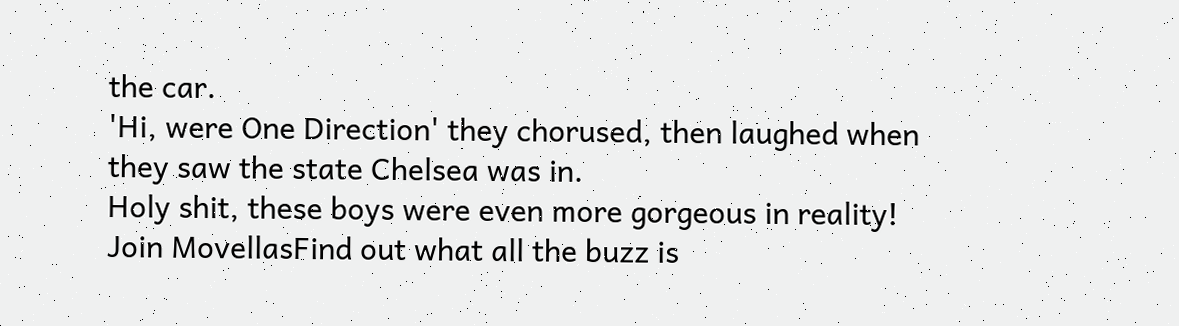the car.
'Hi, were One Direction' they chorused, then laughed when they saw the state Chelsea was in.
Holy shit, these boys were even more gorgeous in reality!
Join MovellasFind out what all the buzz is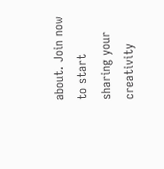about. Join now to start sharing your creativity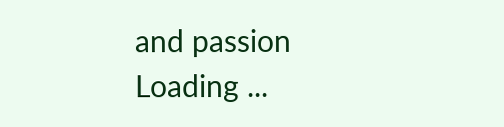and passion
Loading ...